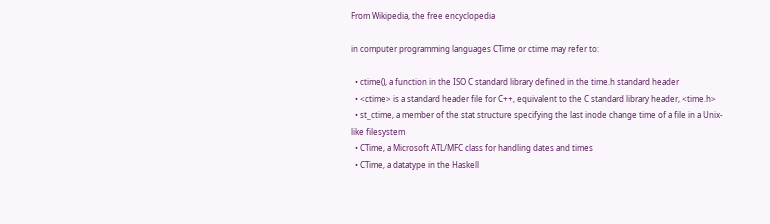From Wikipedia, the free encyclopedia

in computer programming languages CTime or ctime may refer to:

  • ctime(), a function in the ISO C standard library defined in the time.h standard header
  • <ctime> is a standard header file for C++, equivalent to the C standard library header, <time.h>
  • st_ctime, a member of the stat structure specifying the last inode change time of a file in a Unix-like filesystem
  • CTime, a Microsoft ATL/MFC class for handling dates and times
  • CTime, a datatype in the Haskell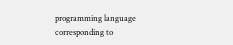programming language corresponding to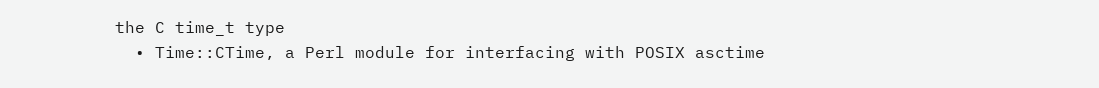the C time_t type
  • Time::CTime, a Perl module for interfacing with POSIX asctime